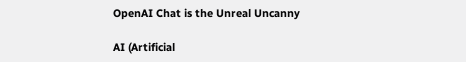OpenAI Chat is the Unreal Uncanny

AI (Artificial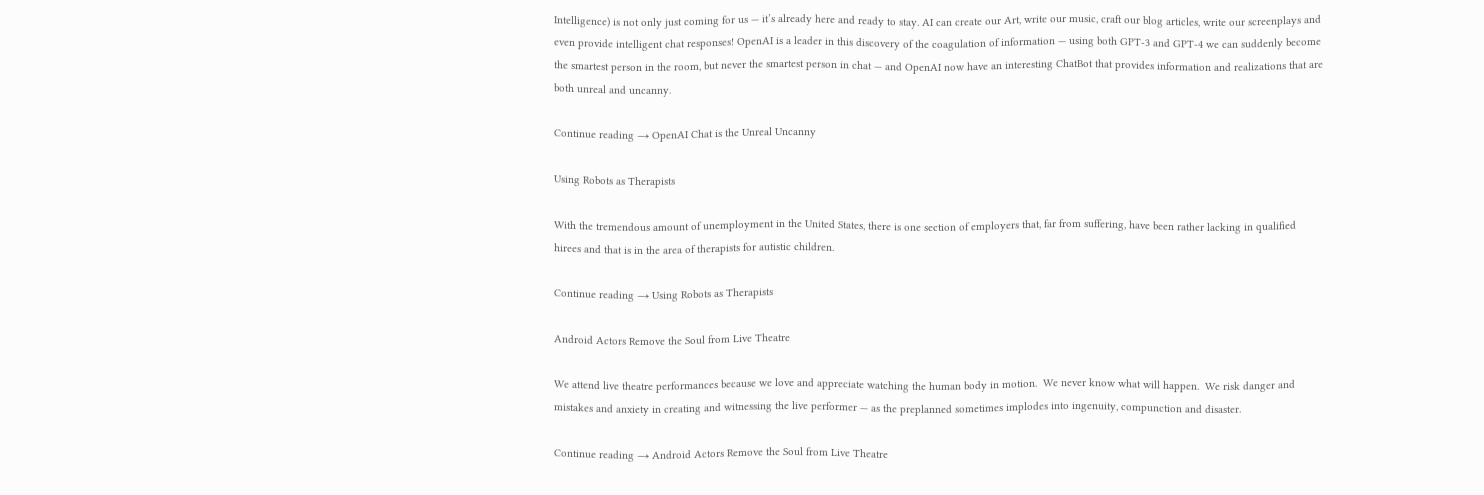Intelligence) is not only just coming for us — it’s already here and ready to stay. AI can create our Art, write our music, craft our blog articles, write our screenplays and even provide intelligent chat responses! OpenAI is a leader in this discovery of the coagulation of information — using both GPT-3 and GPT-4 we can suddenly become the smartest person in the room, but never the smartest person in chat — and OpenAI now have an interesting ChatBot that provides information and realizations that are both unreal and uncanny.

Continue reading → OpenAI Chat is the Unreal Uncanny

Using Robots as Therapists

With the tremendous amount of unemployment in the United States, there is one section of employers that, far from suffering, have been rather lacking in qualified hirees and that is in the area of therapists for autistic children.

Continue reading → Using Robots as Therapists

Android Actors Remove the Soul from Live Theatre

We attend live theatre performances because we love and appreciate watching the human body in motion.  We never know what will happen.  We risk danger and mistakes and anxiety in creating and witnessing the live performer — as the preplanned sometimes implodes into ingenuity, compunction and disaster.

Continue reading → Android Actors Remove the Soul from Live Theatre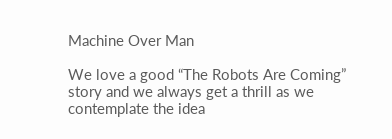Machine Over Man

We love a good “The Robots Are Coming” story and we always get a thrill as we contemplate the idea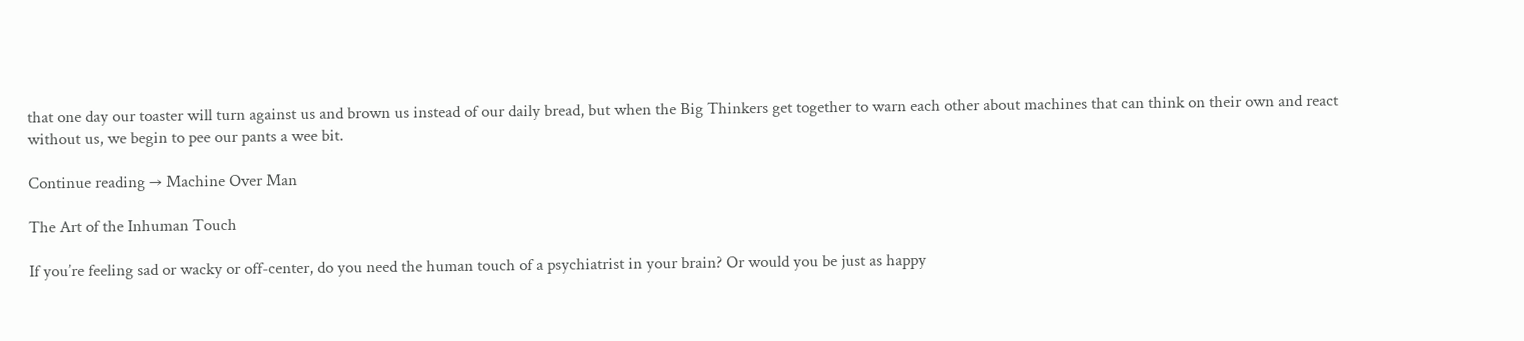that one day our toaster will turn against us and brown us instead of our daily bread, but when the Big Thinkers get together to warn each other about machines that can think on their own and react without us, we begin to pee our pants a wee bit.

Continue reading → Machine Over Man

The Art of the Inhuman Touch

If you’re feeling sad or wacky or off-center, do you need the human touch of a psychiatrist in your brain? Or would you be just as happy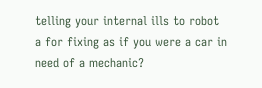telling your internal ills to robot a for fixing as if you were a car in need of a mechanic?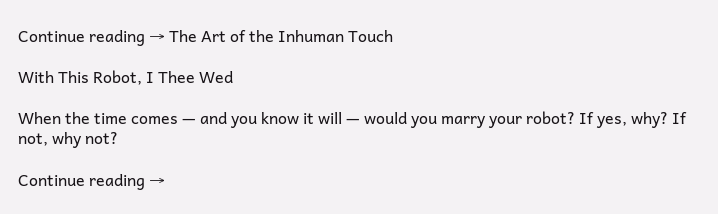Continue reading → The Art of the Inhuman Touch

With This Robot, I Thee Wed

When the time comes — and you know it will — would you marry your robot? If yes, why? If not, why not?

Continue reading →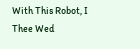With This Robot, I Thee Wed